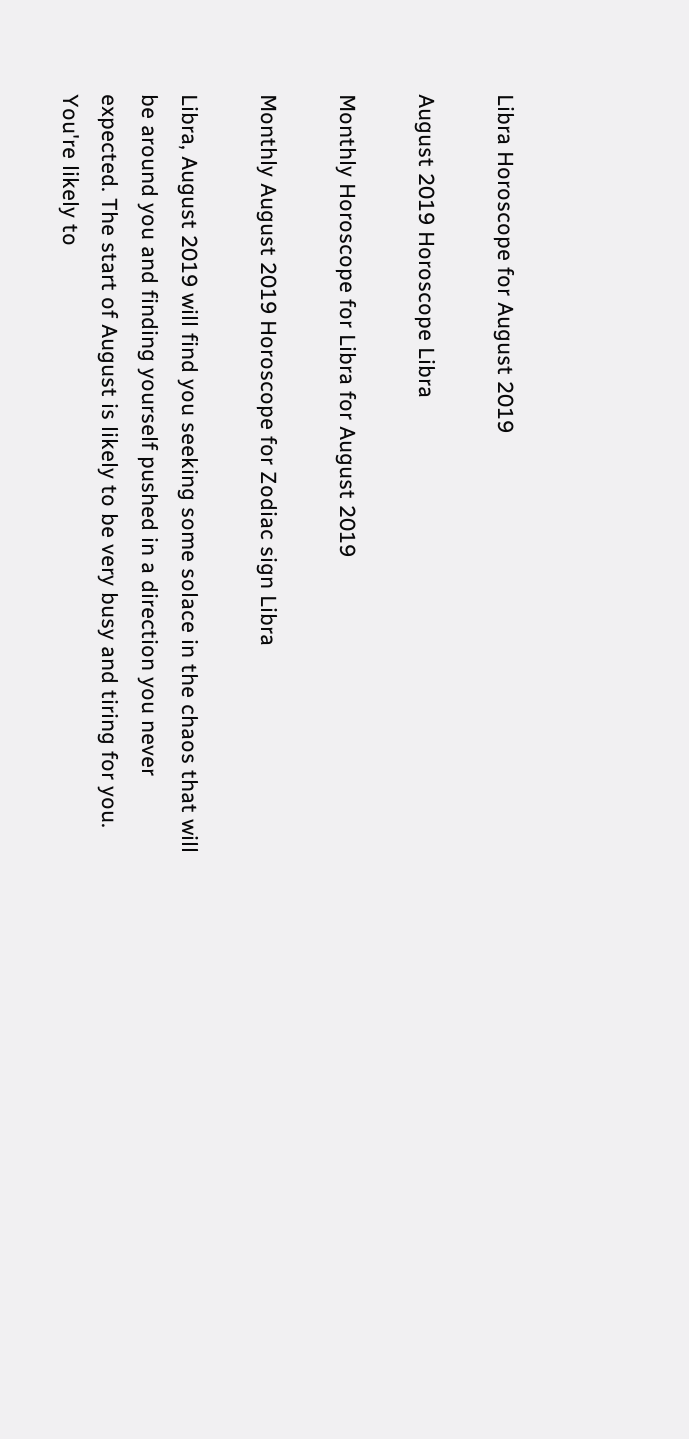Libra Horoscope for August 2019

August 2019 Horoscope Libra

Monthly Horoscope for Libra for August 2019

Monthly August 2019 Horoscope for Zodiac sign Libra

Libra, August 2019 will find you seeking some solace in the chaos that will be around you and finding yourself pushed in a direction you never expected. The start of August is likely to be very busy and tiring for you. You're likely to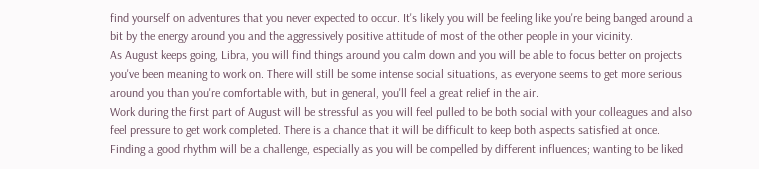find yourself on adventures that you never expected to occur. It's likely you will be feeling like you're being banged around a bit by the energy around you and the aggressively positive attitude of most of the other people in your vicinity.
As August keeps going, Libra, you will find things around you calm down and you will be able to focus better on projects you've been meaning to work on. There will still be some intense social situations, as everyone seems to get more serious around you than you're comfortable with, but in general, you'll feel a great relief in the air.
Work during the first part of August will be stressful as you will feel pulled to be both social with your colleagues and also feel pressure to get work completed. There is a chance that it will be difficult to keep both aspects satisfied at once. Finding a good rhythm will be a challenge, especially as you will be compelled by different influences; wanting to be liked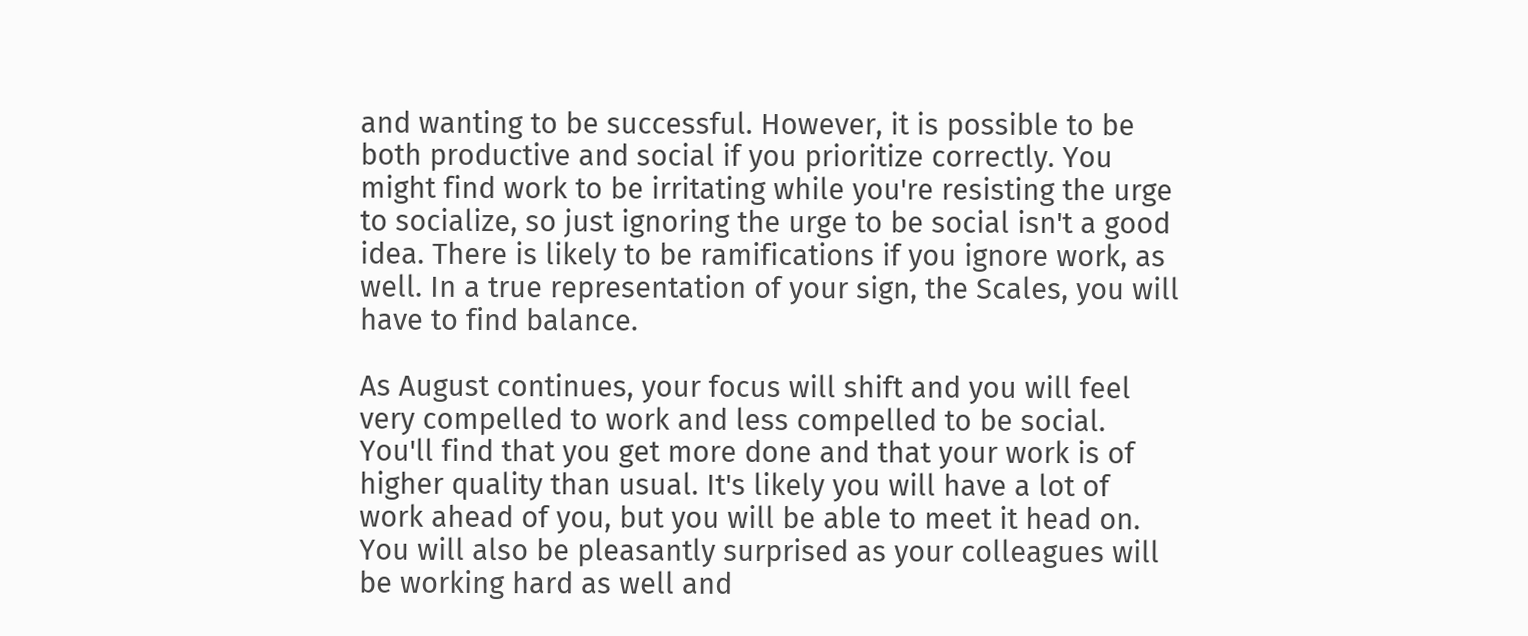and wanting to be successful. However, it is possible to be both productive and social if you prioritize correctly. You might find work to be irritating while you're resisting the urge to socialize, so just ignoring the urge to be social isn't a good idea. There is likely to be ramifications if you ignore work, as well. In a true representation of your sign, the Scales, you will have to find balance.

As August continues, your focus will shift and you will feel very compelled to work and less compelled to be social. You'll find that you get more done and that your work is of higher quality than usual. It's likely you will have a lot of work ahead of you, but you will be able to meet it head on. You will also be pleasantly surprised as your colleagues will be working hard as well and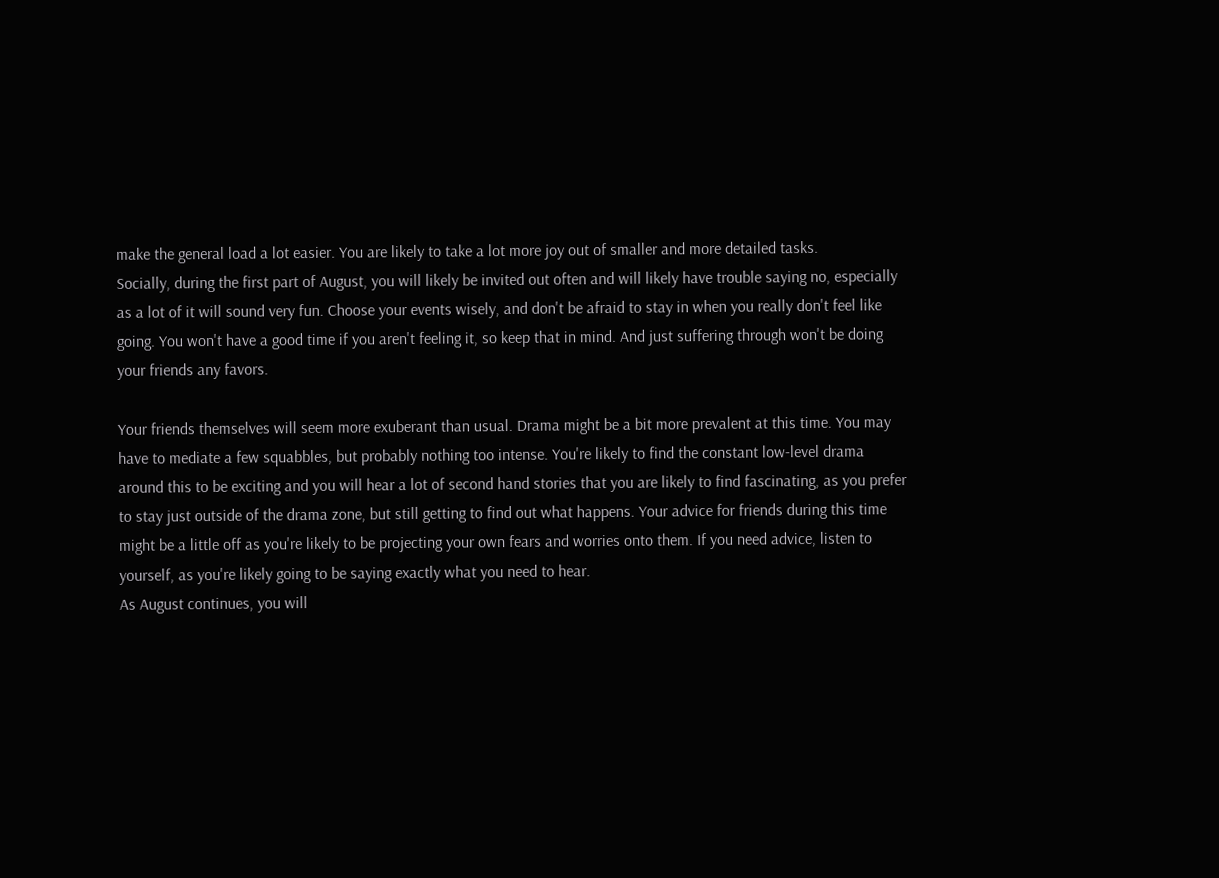make the general load a lot easier. You are likely to take a lot more joy out of smaller and more detailed tasks.
Socially, during the first part of August, you will likely be invited out often and will likely have trouble saying no, especially as a lot of it will sound very fun. Choose your events wisely, and don't be afraid to stay in when you really don't feel like going. You won't have a good time if you aren't feeling it, so keep that in mind. And just suffering through won't be doing your friends any favors.

Your friends themselves will seem more exuberant than usual. Drama might be a bit more prevalent at this time. You may have to mediate a few squabbles, but probably nothing too intense. You're likely to find the constant low-level drama around this to be exciting and you will hear a lot of second hand stories that you are likely to find fascinating, as you prefer to stay just outside of the drama zone, but still getting to find out what happens. Your advice for friends during this time might be a little off as you're likely to be projecting your own fears and worries onto them. If you need advice, listen to yourself, as you're likely going to be saying exactly what you need to hear.
As August continues, you will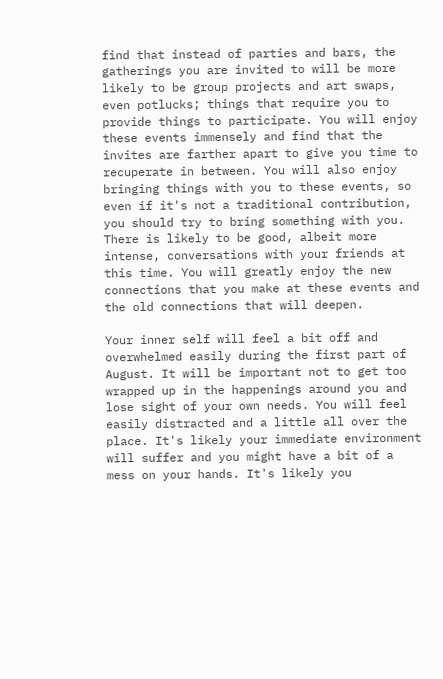find that instead of parties and bars, the gatherings you are invited to will be more likely to be group projects and art swaps, even potlucks; things that require you to provide things to participate. You will enjoy these events immensely and find that the invites are farther apart to give you time to recuperate in between. You will also enjoy bringing things with you to these events, so even if it's not a traditional contribution, you should try to bring something with you. There is likely to be good, albeit more intense, conversations with your friends at this time. You will greatly enjoy the new connections that you make at these events and the old connections that will deepen.

Your inner self will feel a bit off and overwhelmed easily during the first part of August. It will be important not to get too wrapped up in the happenings around you and lose sight of your own needs. You will feel easily distracted and a little all over the place. It's likely your immediate environment will suffer and you might have a bit of a mess on your hands. It's likely you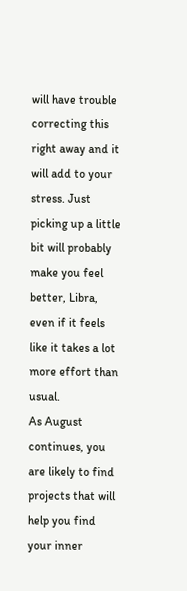will have trouble correcting this right away and it will add to your stress. Just picking up a little bit will probably make you feel better, Libra, even if it feels like it takes a lot more effort than usual.
As August continues, you are likely to find projects that will help you find your inner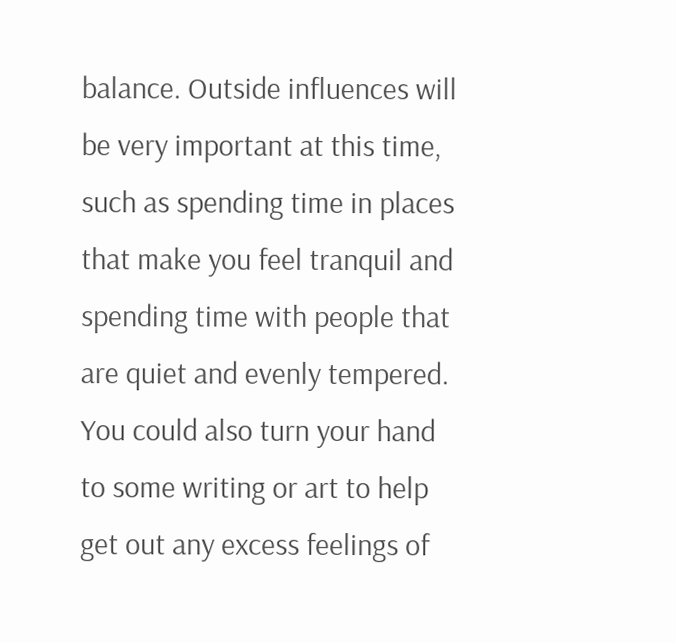balance. Outside influences will be very important at this time, such as spending time in places that make you feel tranquil and spending time with people that are quiet and evenly tempered. You could also turn your hand to some writing or art to help get out any excess feelings of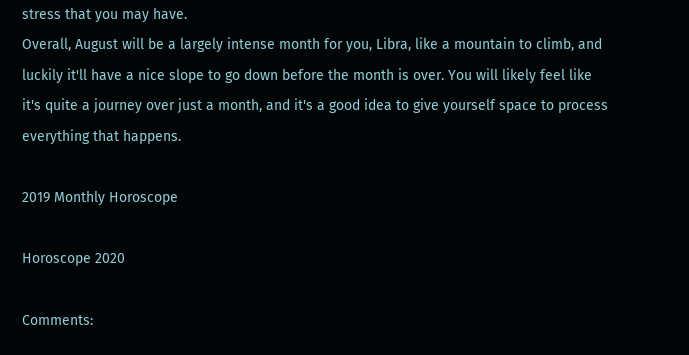stress that you may have.
Overall, August will be a largely intense month for you, Libra, like a mountain to climb, and luckily it'll have a nice slope to go down before the month is over. You will likely feel like it's quite a journey over just a month, and it's a good idea to give yourself space to process everything that happens.

2019 Monthly Horoscope

Horoscope 2020

Comments: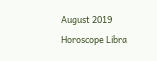August 2019 Horoscope Libra